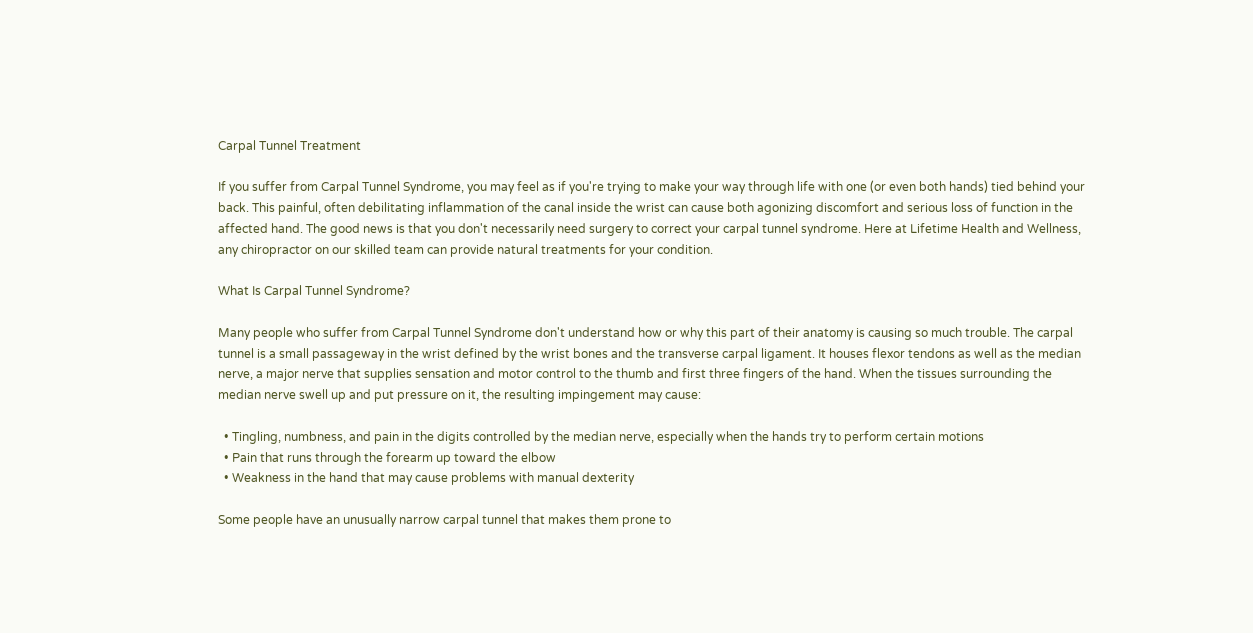Carpal Tunnel Treatment

If you suffer from Carpal Tunnel Syndrome, you may feel as if you're trying to make your way through life with one (or even both hands) tied behind your back. This painful, often debilitating inflammation of the canal inside the wrist can cause both agonizing discomfort and serious loss of function in the affected hand. The good news is that you don't necessarily need surgery to correct your carpal tunnel syndrome. Here at Lifetime Health and Wellness, any chiropractor on our skilled team can provide natural treatments for your condition.

What Is Carpal Tunnel Syndrome?

Many people who suffer from Carpal Tunnel Syndrome don't understand how or why this part of their anatomy is causing so much trouble. The carpal tunnel is a small passageway in the wrist defined by the wrist bones and the transverse carpal ligament. It houses flexor tendons as well as the median nerve, a major nerve that supplies sensation and motor control to the thumb and first three fingers of the hand. When the tissues surrounding the median nerve swell up and put pressure on it, the resulting impingement may cause:

  • Tingling, numbness, and pain in the digits controlled by the median nerve, especially when the hands try to perform certain motions
  • Pain that runs through the forearm up toward the elbow
  • Weakness in the hand that may cause problems with manual dexterity

Some people have an unusually narrow carpal tunnel that makes them prone to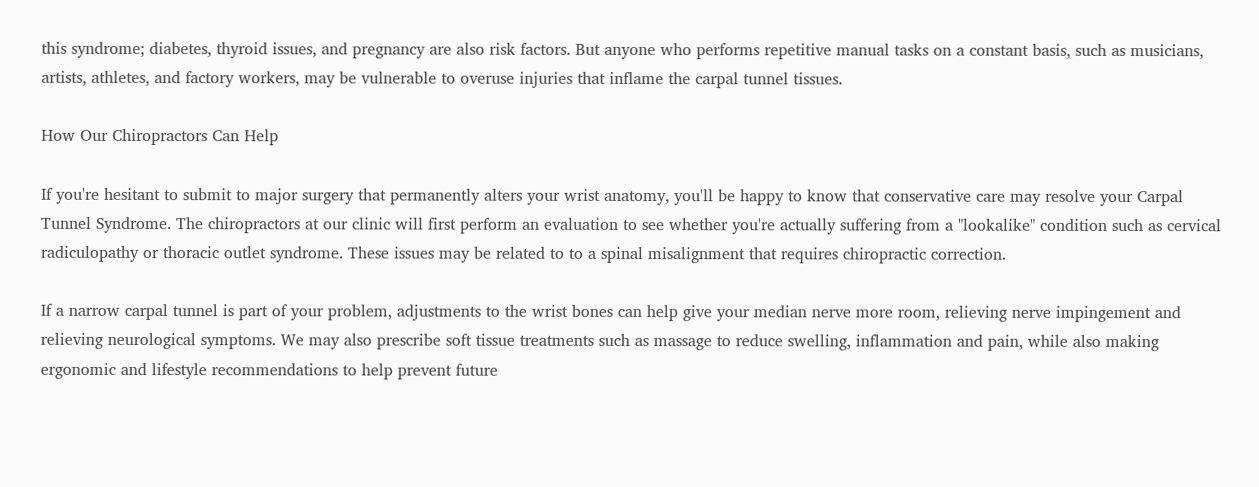this syndrome; diabetes, thyroid issues, and pregnancy are also risk factors. But anyone who performs repetitive manual tasks on a constant basis, such as musicians, artists, athletes, and factory workers, may be vulnerable to overuse injuries that inflame the carpal tunnel tissues.

How Our Chiropractors Can Help

If you're hesitant to submit to major surgery that permanently alters your wrist anatomy, you'll be happy to know that conservative care may resolve your Carpal Tunnel Syndrome. The chiropractors at our clinic will first perform an evaluation to see whether you're actually suffering from a "lookalike" condition such as cervical radiculopathy or thoracic outlet syndrome. These issues may be related to to a spinal misalignment that requires chiropractic correction.

If a narrow carpal tunnel is part of your problem, adjustments to the wrist bones can help give your median nerve more room, relieving nerve impingement and relieving neurological symptoms. We may also prescribe soft tissue treatments such as massage to reduce swelling, inflammation and pain, while also making ergonomic and lifestyle recommendations to help prevent future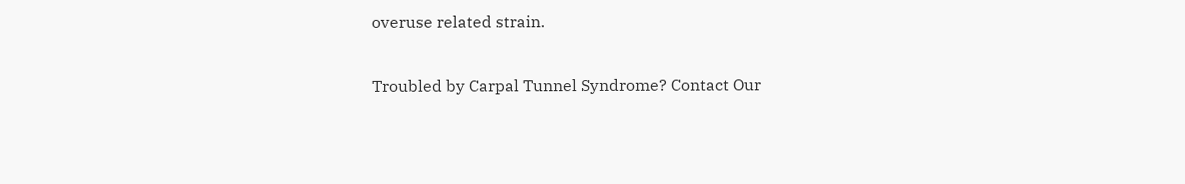overuse related strain.

Troubled by Carpal Tunnel Syndrome? Contact Our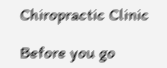Chiropractic Clinic

Before you go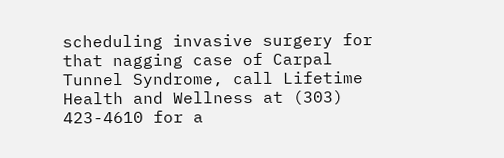scheduling invasive surgery for that nagging case of Carpal Tunnel Syndrome, call Lifetime Health and Wellness at (303) 423-4610 for a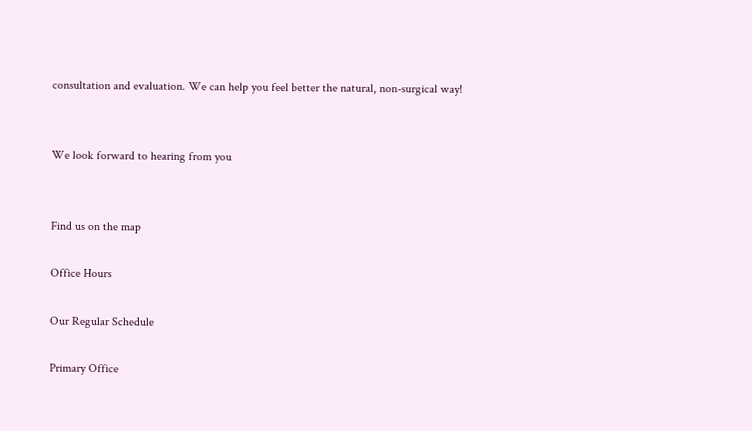consultation and evaluation. We can help you feel better the natural, non-surgical way!


We look forward to hearing from you


Find us on the map

Office Hours

Our Regular Schedule

Primary Office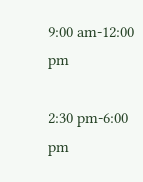9:00 am-12:00 pm

2:30 pm-6:00 pm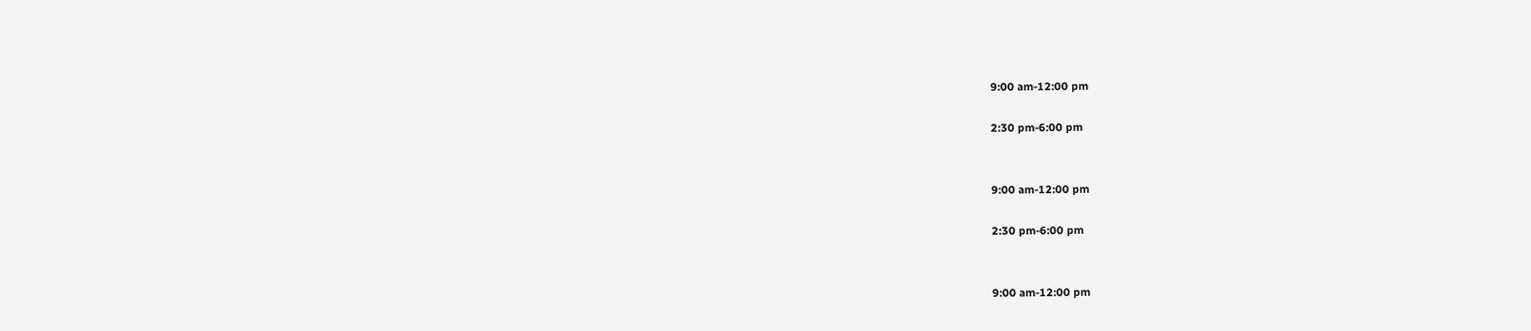9:00 am-12:00 pm

2:30 pm-6:00 pm


9:00 am-12:00 pm

2:30 pm-6:00 pm


9:00 am-12:00 pm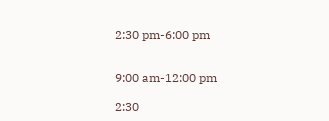2:30 pm-6:00 pm


9:00 am-12:00 pm

2:30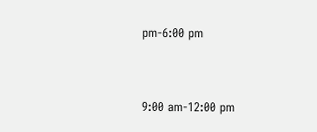pm-6:00 pm


9:00 am-12:00 pm